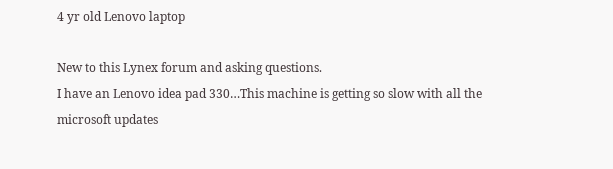4 yr old Lenovo laptop

New to this Lynex forum and asking questions.
I have an Lenovo idea pad 330…This machine is getting so slow with all the microsoft updates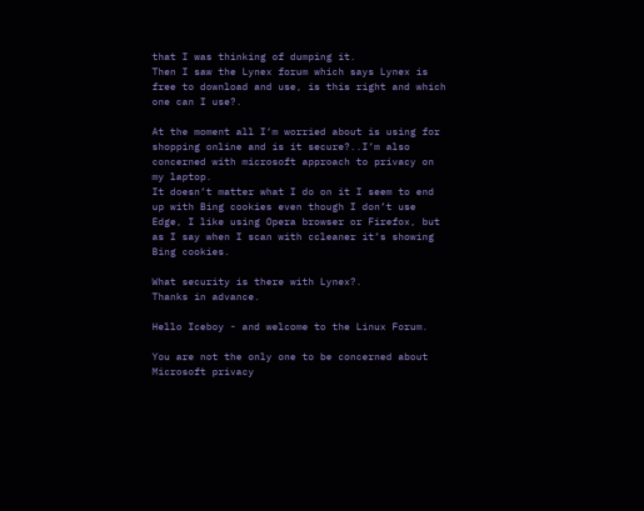that I was thinking of dumping it.
Then I saw the Lynex forum which says Lynex is free to download and use, is this right and which one can I use?.

At the moment all I’m worried about is using for shopping online and is it secure?..I’m also concerned with microsoft approach to privacy on my laptop.
It doesn’t matter what I do on it I seem to end up with Bing cookies even though I don’t use Edge, I like using Opera browser or Firefox, but as I say when I scan with ccleaner it’s showing Bing cookies.

What security is there with Lynex?.
Thanks in advance.

Hello Iceboy - and welcome to the Linux Forum.

You are not the only one to be concerned about Microsoft privacy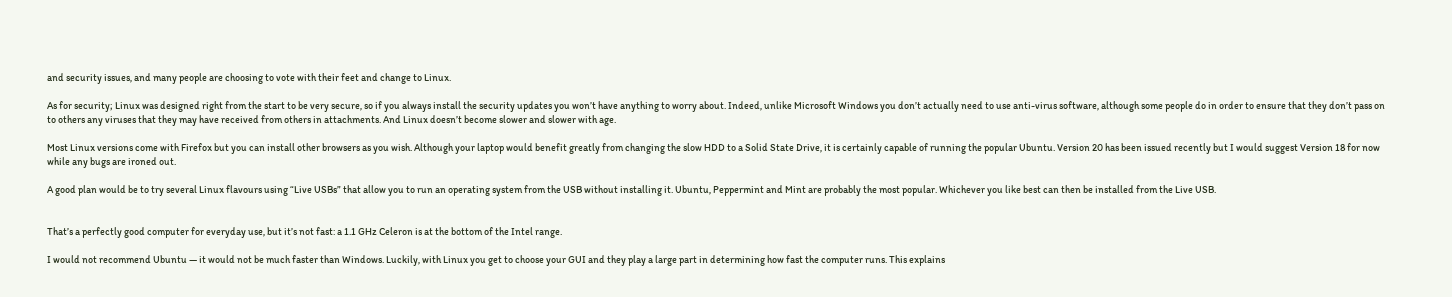and security issues, and many people are choosing to vote with their feet and change to Linux.

As for security; Linux was designed right from the start to be very secure, so if you always install the security updates you won’t have anything to worry about. Indeed, unlike Microsoft Windows you don’t actually need to use anti-virus software, although some people do in order to ensure that they don’t pass on to others any viruses that they may have received from others in attachments. And Linux doesn’t become slower and slower with age.

Most Linux versions come with Firefox but you can install other browsers as you wish. Although your laptop would benefit greatly from changing the slow HDD to a Solid State Drive, it is certainly capable of running the popular Ubuntu. Version 20 has been issued recently but I would suggest Version 18 for now while any bugs are ironed out.

A good plan would be to try several Linux flavours using “Live USBs” that allow you to run an operating system from the USB without installing it. Ubuntu, Peppermint and Mint are probably the most popular. Whichever you like best can then be installed from the Live USB.


That’s a perfectly good computer for everyday use, but it’s not fast: a 1.1 GHz Celeron is at the bottom of the Intel range.

I would not recommend Ubuntu — it would not be much faster than Windows. Luckily, with Linux you get to choose your GUI and they play a large part in determining how fast the computer runs. This explains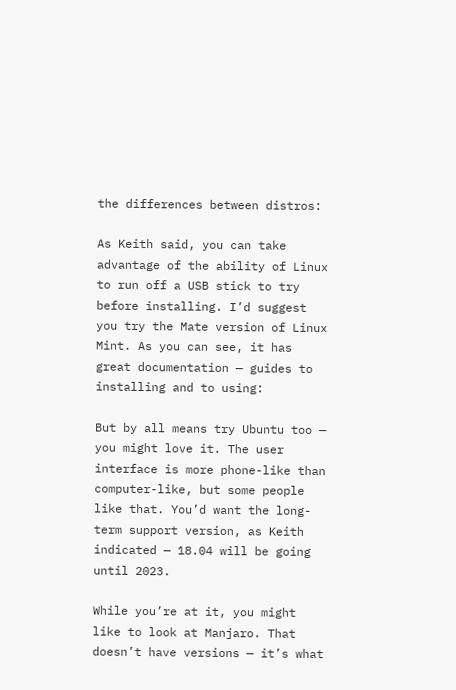the differences between distros:

As Keith said, you can take advantage of the ability of Linux to run off a USB stick to try before installing. I’d suggest you try the Mate version of Linux Mint. As you can see, it has great documentation — guides to installing and to using:

But by all means try Ubuntu too — you might love it. The user interface is more phone-like than computer-like, but some people like that. You’d want the long-term support version, as Keith indicated — 18.04 will be going until 2023.

While you’re at it, you might like to look at Manjaro. That doesn’t have versions — it’s what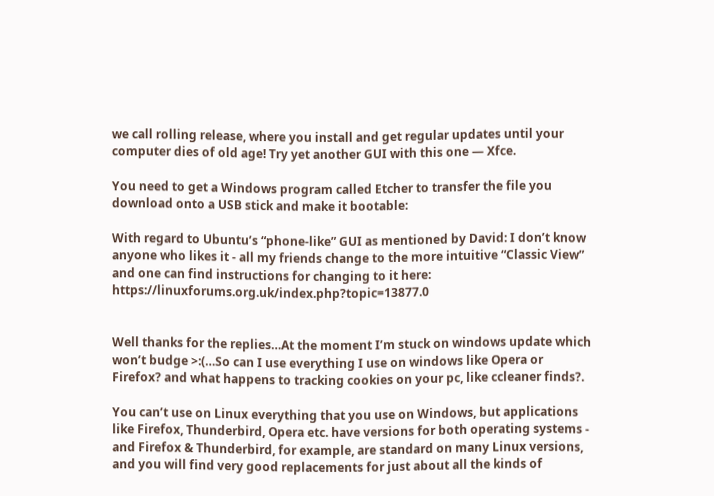we call rolling release, where you install and get regular updates until your computer dies of old age! Try yet another GUI with this one — Xfce.

You need to get a Windows program called Etcher to transfer the file you download onto a USB stick and make it bootable:

With regard to Ubuntu’s “phone-like” GUI as mentioned by David: I don’t know anyone who likes it - all my friends change to the more intuitive “Classic View” and one can find instructions for changing to it here: https://linuxforums.org.uk/index.php?topic=13877.0


Well thanks for the replies…At the moment I’m stuck on windows update which won’t budge >:(…So can I use everything I use on windows like Opera or Firefox? and what happens to tracking cookies on your pc, like ccleaner finds?.

You can’t use on Linux everything that you use on Windows, but applications like Firefox, Thunderbird, Opera etc. have versions for both operating systems - and Firefox & Thunderbird, for example, are standard on many Linux versions, and you will find very good replacements for just about all the kinds of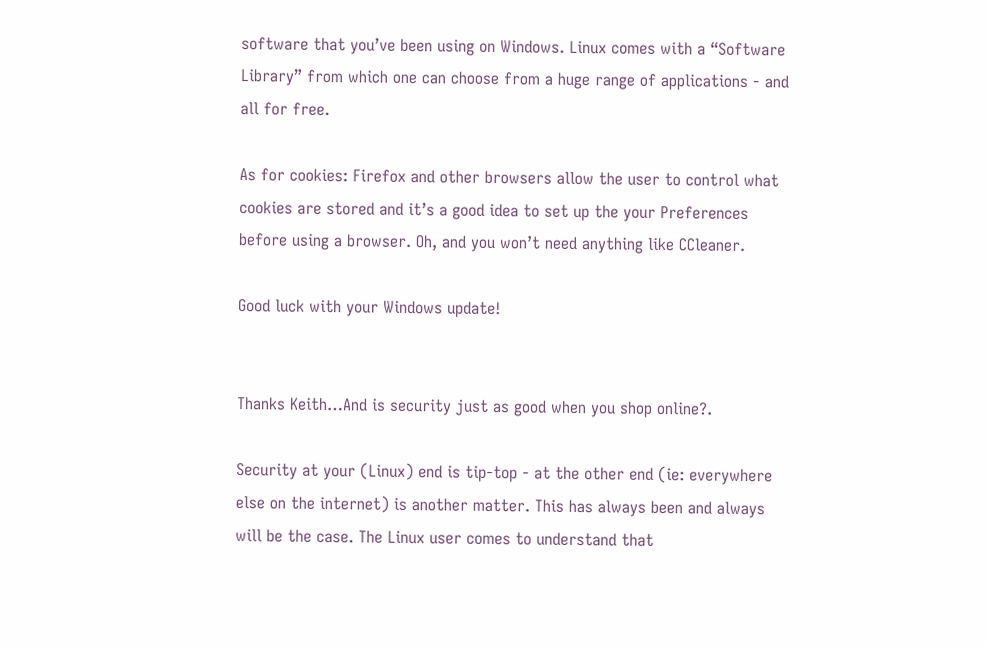software that you’ve been using on Windows. Linux comes with a “Software Library” from which one can choose from a huge range of applications - and all for free.

As for cookies: Firefox and other browsers allow the user to control what cookies are stored and it’s a good idea to set up the your Preferences before using a browser. Oh, and you won’t need anything like CCleaner.

Good luck with your Windows update!


Thanks Keith…And is security just as good when you shop online?.

Security at your (Linux) end is tip-top - at the other end (ie: everywhere else on the internet) is another matter. This has always been and always will be the case. The Linux user comes to understand that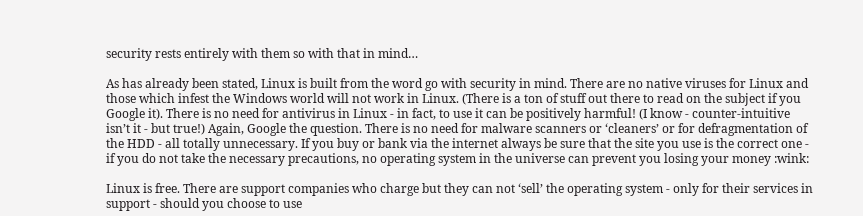security rests entirely with them so with that in mind…

As has already been stated, Linux is built from the word go with security in mind. There are no native viruses for Linux and those which infest the Windows world will not work in Linux. (There is a ton of stuff out there to read on the subject if you Google it). There is no need for antivirus in Linux - in fact, to use it can be positively harmful! (I know - counter-intuitive isn’t it - but true!) Again, Google the question. There is no need for malware scanners or ‘cleaners’ or for defragmentation of the HDD - all totally unnecessary. If you buy or bank via the internet always be sure that the site you use is the correct one - if you do not take the necessary precautions, no operating system in the universe can prevent you losing your money :wink:

Linux is free. There are support companies who charge but they can not ‘sell’ the operating system - only for their services in support - should you choose to use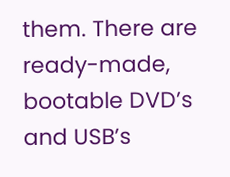them. There are ready-made, bootable DVD’s and USB’s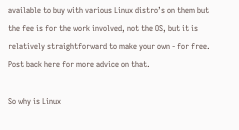available to buy with various Linux distro’s on them but the fee is for the work involved, not the OS, but it is relatively straightforward to make your own - for free. Post back here for more advice on that.

So why is Linux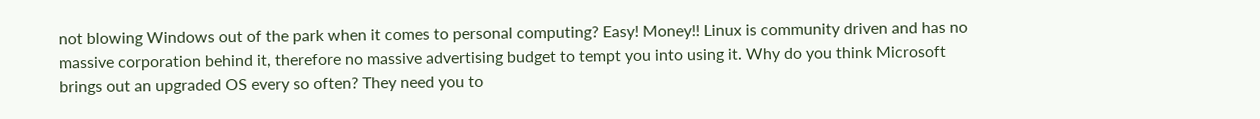not blowing Windows out of the park when it comes to personal computing? Easy! Money!! Linux is community driven and has no massive corporation behind it, therefore no massive advertising budget to tempt you into using it. Why do you think Microsoft brings out an upgraded OS every so often? They need you to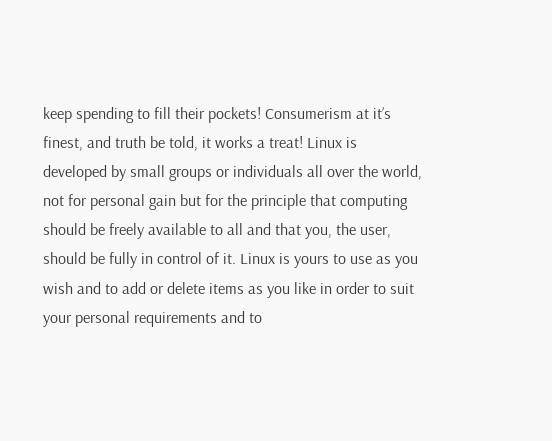keep spending to fill their pockets! Consumerism at it’s finest, and truth be told, it works a treat! Linux is developed by small groups or individuals all over the world, not for personal gain but for the principle that computing should be freely available to all and that you, the user, should be fully in control of it. Linux is yours to use as you wish and to add or delete items as you like in order to suit your personal requirements and to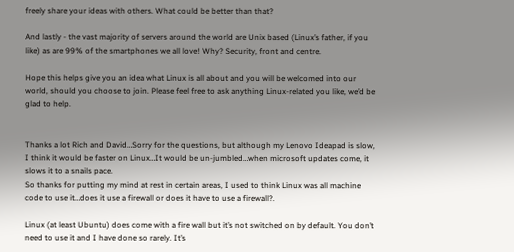freely share your ideas with others. What could be better than that?

And lastly - the vast majority of servers around the world are Unix based (Linux’s father, if you like) as are 99% of the smartphones we all love! Why? Security, front and centre.

Hope this helps give you an idea what Linux is all about and you will be welcomed into our world, should you choose to join. Please feel free to ask anything Linux-related you like, we’d be glad to help.


Thanks a lot Rich and David…Sorry for the questions, but although my Lenovo Ideapad is slow, I think it would be faster on Linux…It would be un-jumbled…when microsoft updates come, it slows it to a snails pace.
So thanks for putting my mind at rest in certain areas, I used to think Linux was all machine code to use it…does it use a firewall or does it have to use a firewall?.

Linux (at least Ubuntu) does come with a fire wall but it’s not switched on by default. You don’t need to use it and I have done so rarely. It’s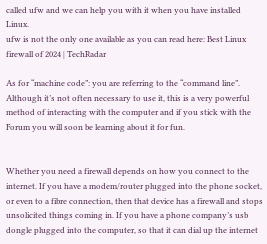called ufw and we can help you with it when you have installed Linux.
ufw is not the only one available as you can read here: Best Linux firewall of 2024 | TechRadar

As for “machine code”: you are referring to the “command line”. Although it’s not often necessary to use it, this is a very powerful method of interacting with the computer and if you stick with the Forum you will soon be learning about it for fun.


Whether you need a firewall depends on how you connect to the internet. If you have a modem/router plugged into the phone socket, or even to a fibre connection, then that device has a firewall and stops unsolicited things coming in. If you have a phone company’s usb dongle plugged into the computer, so that it can dial up the internet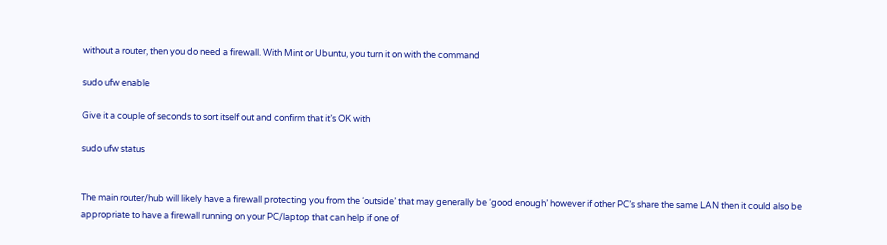without a router, then you do need a firewall. With Mint or Ubuntu, you turn it on with the command

sudo ufw enable

Give it a couple of seconds to sort itself out and confirm that it’s OK with

sudo ufw status


The main router/hub will likely have a firewall protecting you from the ‘outside’ that may generally be ‘good enough’ however if other PC’s share the same LAN then it could also be appropriate to have a firewall running on your PC/laptop that can help if one of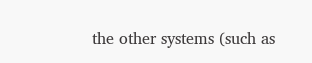the other systems (such as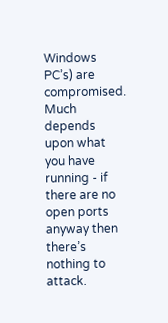Windows PC’s) are compromised. Much depends upon what you have running - if there are no open ports anyway then there’s nothing to attack.